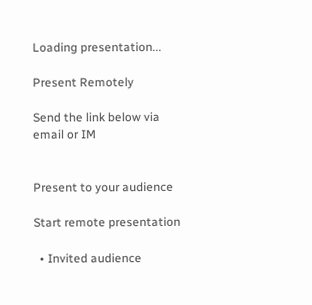Loading presentation...

Present Remotely

Send the link below via email or IM


Present to your audience

Start remote presentation

  • Invited audience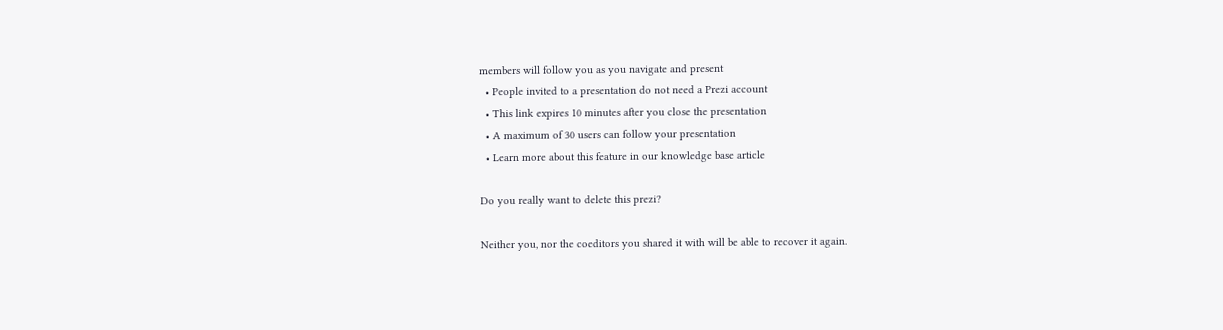members will follow you as you navigate and present
  • People invited to a presentation do not need a Prezi account
  • This link expires 10 minutes after you close the presentation
  • A maximum of 30 users can follow your presentation
  • Learn more about this feature in our knowledge base article

Do you really want to delete this prezi?

Neither you, nor the coeditors you shared it with will be able to recover it again.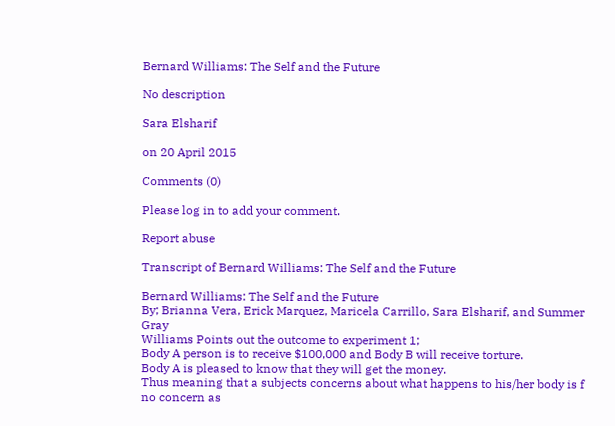Bernard Williams: The Self and the Future

No description

Sara Elsharif

on 20 April 2015

Comments (0)

Please log in to add your comment.

Report abuse

Transcript of Bernard Williams: The Self and the Future

Bernard Williams: The Self and the Future
By; Brianna Vera, Erick Marquez, Maricela Carrillo, Sara Elsharif, and Summer Gray
Williams Points out the outcome to experiment 1;
Body A person is to receive $100,000 and Body B will receive torture.
Body A is pleased to know that they will get the money.
Thus meaning that a subjects concerns about what happens to his/her body is f no concern as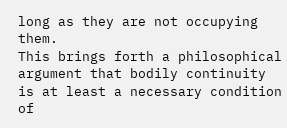long as they are not occupying them.
This brings forth a philosophical argument that bodily continuity is at least a necessary condition of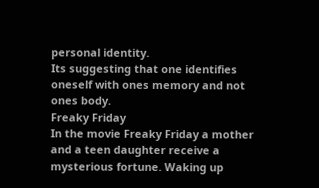personal identity.
Its suggesting that one identifies oneself with ones memory and not ones body.
Freaky Friday
In the movie Freaky Friday a mother and a teen daughter receive a mysterious fortune. Waking up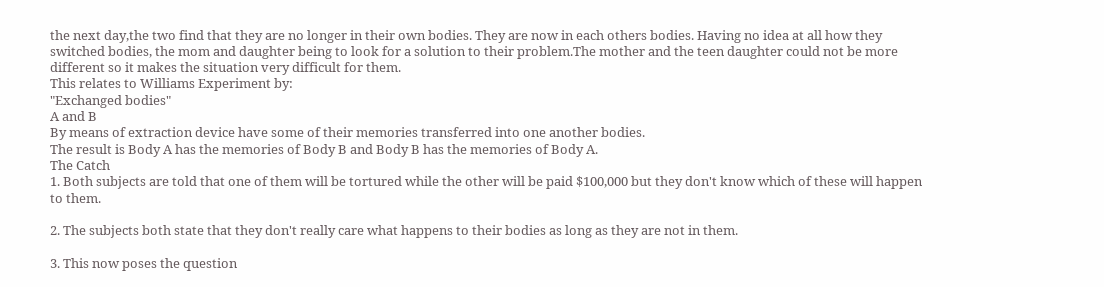the next day,the two find that they are no longer in their own bodies. They are now in each others bodies. Having no idea at all how they switched bodies, the mom and daughter being to look for a solution to their problem.The mother and the teen daughter could not be more different so it makes the situation very difficult for them.
This relates to Williams Experiment by:
"Exchanged bodies"
A and B
By means of extraction device have some of their memories transferred into one another bodies.
The result is Body A has the memories of Body B and Body B has the memories of Body A.
The Catch
1. Both subjects are told that one of them will be tortured while the other will be paid $100,000 but they don't know which of these will happen to them.

2. The subjects both state that they don't really care what happens to their bodies as long as they are not in them.

3. This now poses the question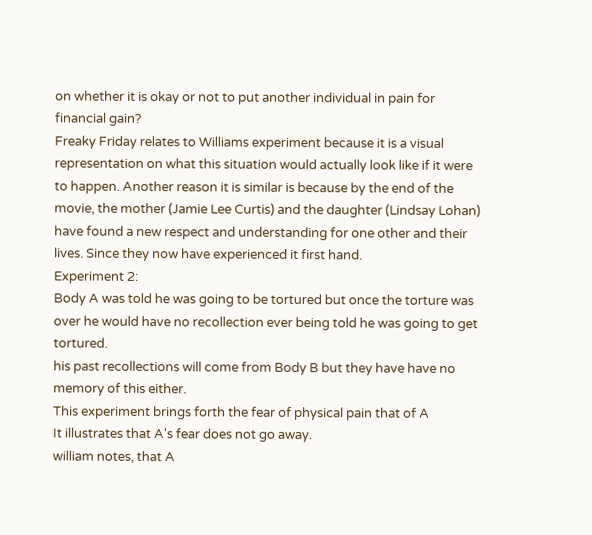on whether it is okay or not to put another individual in pain for financial gain?
Freaky Friday relates to Williams experiment because it is a visual representation on what this situation would actually look like if it were to happen. Another reason it is similar is because by the end of the movie, the mother (Jamie Lee Curtis) and the daughter (Lindsay Lohan) have found a new respect and understanding for one other and their lives. Since they now have experienced it first hand.
Experiment 2:
Body A was told he was going to be tortured but once the torture was over he would have no recollection ever being told he was going to get tortured.
his past recollections will come from Body B but they have have no memory of this either.
This experiment brings forth the fear of physical pain that of A
It illustrates that A's fear does not go away.
william notes, that A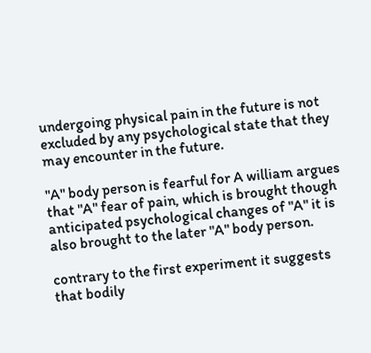undergoing physical pain in the future is not excluded by any psychological state that they may encounter in the future.

"A" body person is fearful for A william argues that "A" fear of pain, which is brought though anticipated psychological changes of "A" it is also brought to the later "A" body person.

contrary to the first experiment it suggests that bodily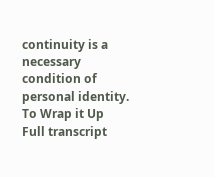continuity is a necessary condition of personal identity.
To Wrap it Up
Full transcript